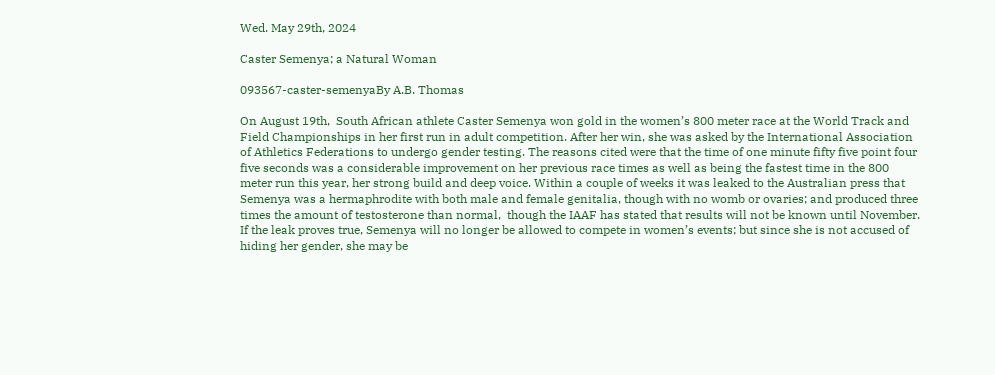Wed. May 29th, 2024

Caster Semenya; a Natural Woman

093567-caster-semenyaBy A.B. Thomas

On August 19th,  South African athlete Caster Semenya won gold in the women’s 800 meter race at the World Track and Field Championships in her first run in adult competition. After her win, she was asked by the International Association of Athletics Federations to undergo gender testing. The reasons cited were that the time of one minute fifty five point four five seconds was a considerable improvement on her previous race times as well as being the fastest time in the 800 meter run this year, her strong build and deep voice. Within a couple of weeks it was leaked to the Australian press that Semenya was a hermaphrodite with both male and female genitalia, though with no womb or ovaries; and produced three times the amount of testosterone than normal,  though the IAAF has stated that results will not be known until November. If the leak proves true, Semenya will no longer be allowed to compete in women’s events; but since she is not accused of hiding her gender, she may be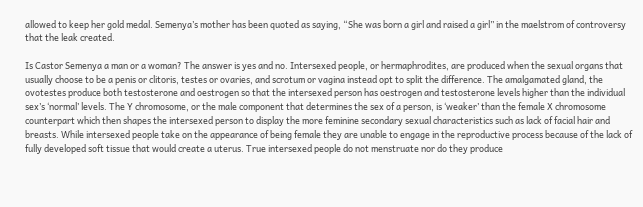allowed to keep her gold medal. Semenya’s mother has been quoted as saying, “She was born a girl and raised a girl” in the maelstrom of controversy that the leak created.

Is Castor Semenya a man or a woman? The answer is yes and no. Intersexed people, or hermaphrodites, are produced when the sexual organs that usually choose to be a penis or clitoris, testes or ovaries, and scrotum or vagina instead opt to split the difference. The amalgamated gland, the ovotestes produce both testosterone and oestrogen so that the intersexed person has oestrogen and testosterone levels higher than the individual sex’s ‘normal’ levels. The Y chromosome, or the male component that determines the sex of a person, is ‘weaker’ than the female X chromosome counterpart which then shapes the intersexed person to display the more feminine secondary sexual characteristics such as lack of facial hair and breasts. While intersexed people take on the appearance of being female they are unable to engage in the reproductive process because of the lack of fully developed soft tissue that would create a uterus. True intersexed people do not menstruate nor do they produce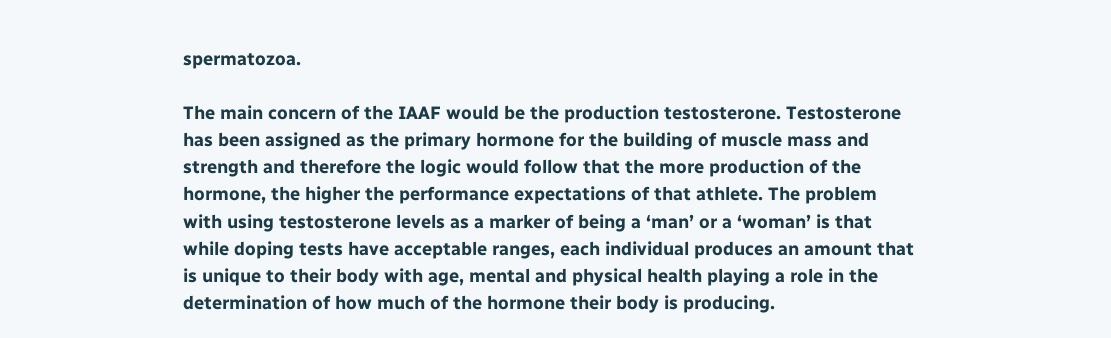spermatozoa.

The main concern of the IAAF would be the production testosterone. Testosterone has been assigned as the primary hormone for the building of muscle mass and strength and therefore the logic would follow that the more production of the hormone, the higher the performance expectations of that athlete. The problem with using testosterone levels as a marker of being a ‘man’ or a ‘woman’ is that while doping tests have acceptable ranges, each individual produces an amount that is unique to their body with age, mental and physical health playing a role in the determination of how much of the hormone their body is producing.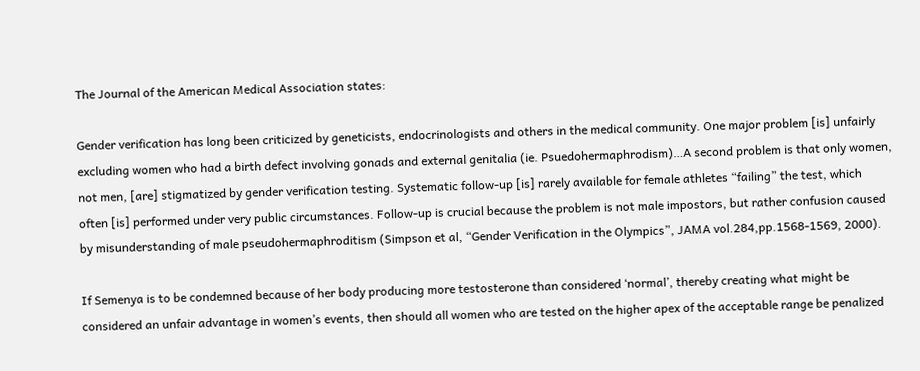The Journal of the American Medical Association states:

Gender verification has long been criticized by geneticists, endocrinologists and others in the medical community. One major problem [is] unfairly excluding women who had a birth defect involving gonads and external genitalia (ie. Psuedohermaphrodism)…A second problem is that only women, not men, [are] stigmatized by gender verification testing. Systematic follow-up [is] rarely available for female athletes “failing” the test, which often [is] performed under very public circumstances. Follow-up is crucial because the problem is not male impostors, but rather confusion caused by misunderstanding of male pseudohermaphroditism (Simpson et al, “Gender Verification in the Olympics”, JAMA vol.284,pp.1568-1569, 2000).

If Semenya is to be condemned because of her body producing more testosterone than considered ‘normal’, thereby creating what might be considered an unfair advantage in women’s events, then should all women who are tested on the higher apex of the acceptable range be penalized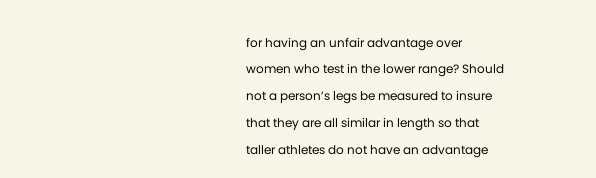for having an unfair advantage over women who test in the lower range? Should not a person’s legs be measured to insure that they are all similar in length so that taller athletes do not have an advantage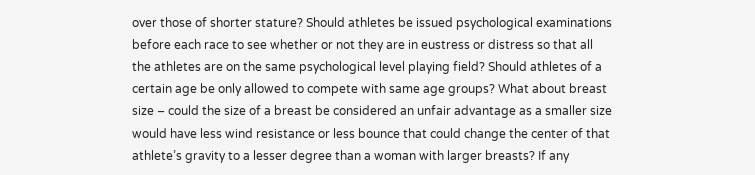over those of shorter stature? Should athletes be issued psychological examinations before each race to see whether or not they are in eustress or distress so that all the athletes are on the same psychological level playing field? Should athletes of a certain age be only allowed to compete with same age groups? What about breast size – could the size of a breast be considered an unfair advantage as a smaller size would have less wind resistance or less bounce that could change the center of that athlete’s gravity to a lesser degree than a woman with larger breasts? If any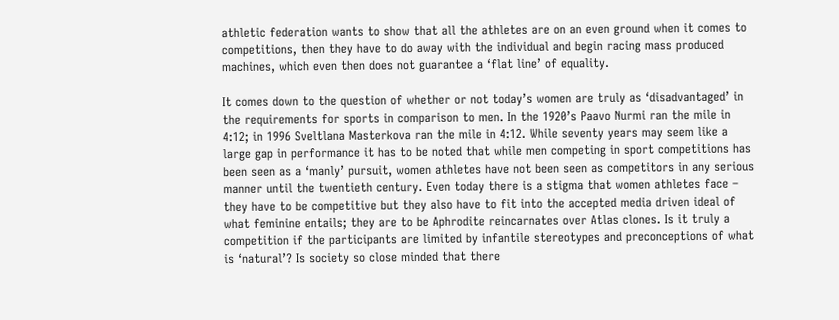athletic federation wants to show that all the athletes are on an even ground when it comes to competitions, then they have to do away with the individual and begin racing mass produced machines, which even then does not guarantee a ‘flat line’ of equality.

It comes down to the question of whether or not today’s women are truly as ‘disadvantaged’ in the requirements for sports in comparison to men. In the 1920’s Paavo Nurmi ran the mile in 4:12; in 1996 Sveltlana Masterkova ran the mile in 4:12. While seventy years may seem like a large gap in performance it has to be noted that while men competing in sport competitions has been seen as a ‘manly’ pursuit, women athletes have not been seen as competitors in any serious manner until the twentieth century. Even today there is a stigma that women athletes face – they have to be competitive but they also have to fit into the accepted media driven ideal of what feminine entails; they are to be Aphrodite reincarnates over Atlas clones. Is it truly a competition if the participants are limited by infantile stereotypes and preconceptions of what is ‘natural’? Is society so close minded that there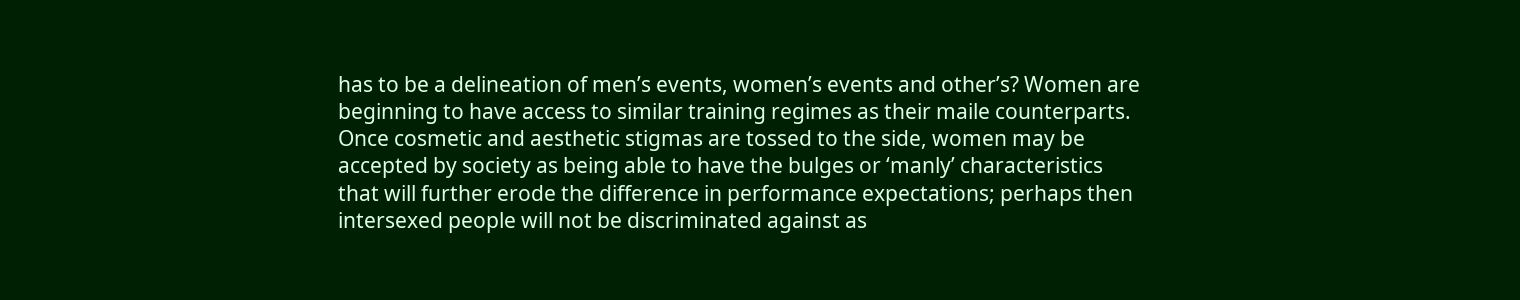has to be a delineation of men’s events, women’s events and other’s? Women are beginning to have access to similar training regimes as their maile counterparts. Once cosmetic and aesthetic stigmas are tossed to the side, women may be accepted by society as being able to have the bulges or ‘manly’ characteristics that will further erode the difference in performance expectations; perhaps then intersexed people will not be discriminated against as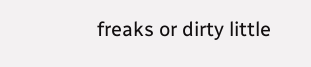freaks or dirty little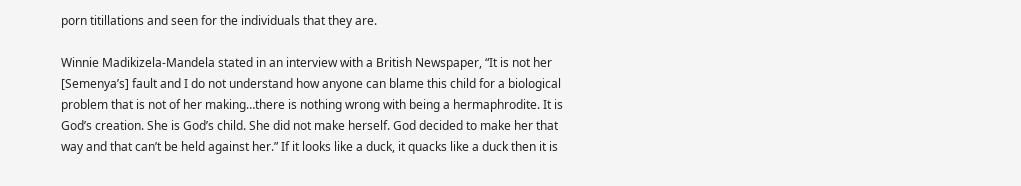porn titillations and seen for the individuals that they are.

Winnie Madikizela-Mandela stated in an interview with a British Newspaper, “It is not her [Semenya’s] fault and I do not understand how anyone can blame this child for a biological problem that is not of her making…there is nothing wrong with being a hermaphrodite. It is God’s creation. She is God’s child. She did not make herself. God decided to make her that way and that can’t be held against her.” If it looks like a duck, it quacks like a duck then it is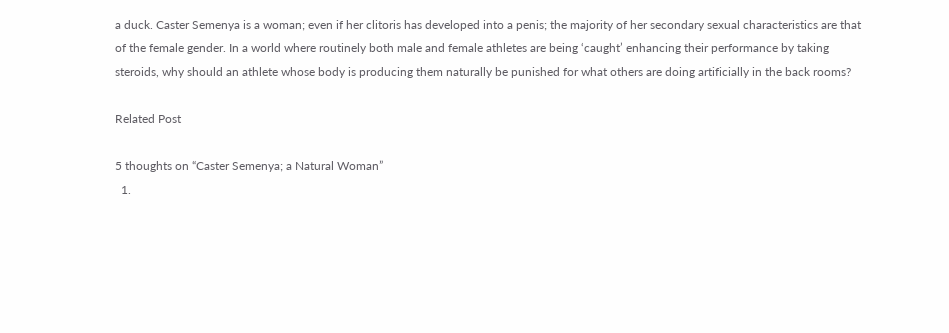a duck. Caster Semenya is a woman; even if her clitoris has developed into a penis; the majority of her secondary sexual characteristics are that of the female gender. In a world where routinely both male and female athletes are being ‘caught’ enhancing their performance by taking steroids, why should an athlete whose body is producing them naturally be punished for what others are doing artificially in the back rooms?

Related Post

5 thoughts on “Caster Semenya; a Natural Woman”
  1.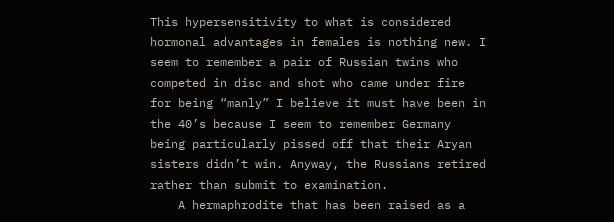This hypersensitivity to what is considered hormonal advantages in females is nothing new. I seem to remember a pair of Russian twins who competed in disc and shot who came under fire for being “manly” I believe it must have been in the 40’s because I seem to remember Germany being particularly pissed off that their Aryan sisters didn’t win. Anyway, the Russians retired rather than submit to examination.
    A hermaphrodite that has been raised as a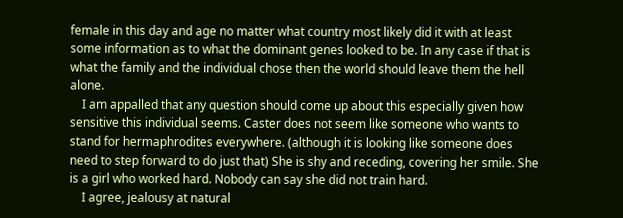female in this day and age no matter what country most likely did it with at least some information as to what the dominant genes looked to be. In any case if that is what the family and the individual chose then the world should leave them the hell alone.
    I am appalled that any question should come up about this especially given how sensitive this individual seems. Caster does not seem like someone who wants to stand for hermaphrodites everywhere. (although it is looking like someone does need to step forward to do just that) She is shy and receding, covering her smile. She is a girl who worked hard. Nobody can say she did not train hard.
    I agree, jealousy at natural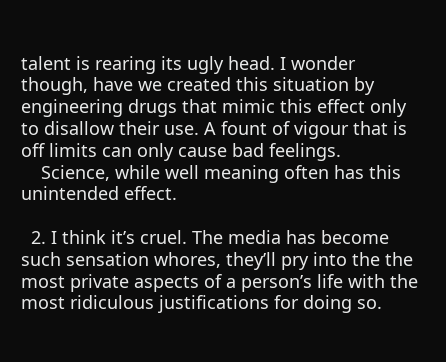talent is rearing its ugly head. I wonder though, have we created this situation by engineering drugs that mimic this effect only to disallow their use. A fount of vigour that is off limits can only cause bad feelings.
    Science, while well meaning often has this unintended effect.

  2. I think it’s cruel. The media has become such sensation whores, they’ll pry into the the most private aspects of a person’s life with the most ridiculous justifications for doing so.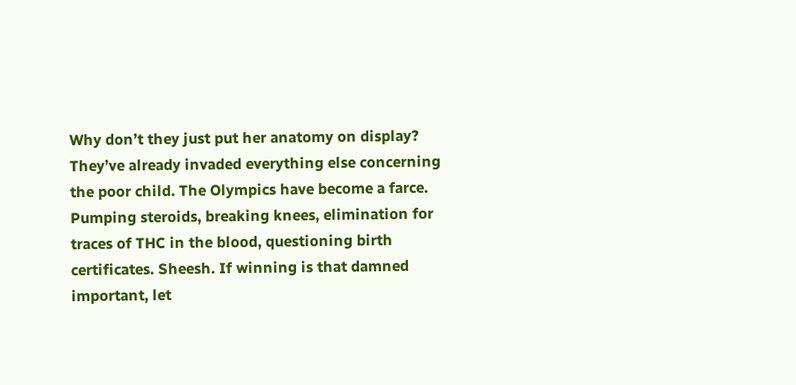Why don’t they just put her anatomy on display? They’ve already invaded everything else concerning the poor child. The Olympics have become a farce. Pumping steroids, breaking knees, elimination for traces of THC in the blood, questioning birth certificates. Sheesh. If winning is that damned important, let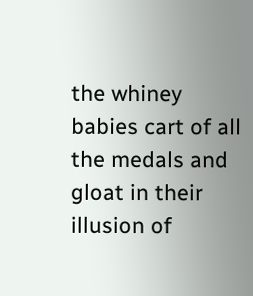the whiney babies cart of all the medals and gloat in their illusion of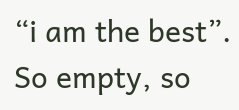“i am the best”. So empty, so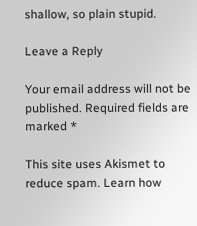shallow, so plain stupid.

Leave a Reply

Your email address will not be published. Required fields are marked *

This site uses Akismet to reduce spam. Learn how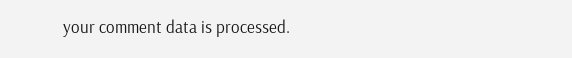your comment data is processed.